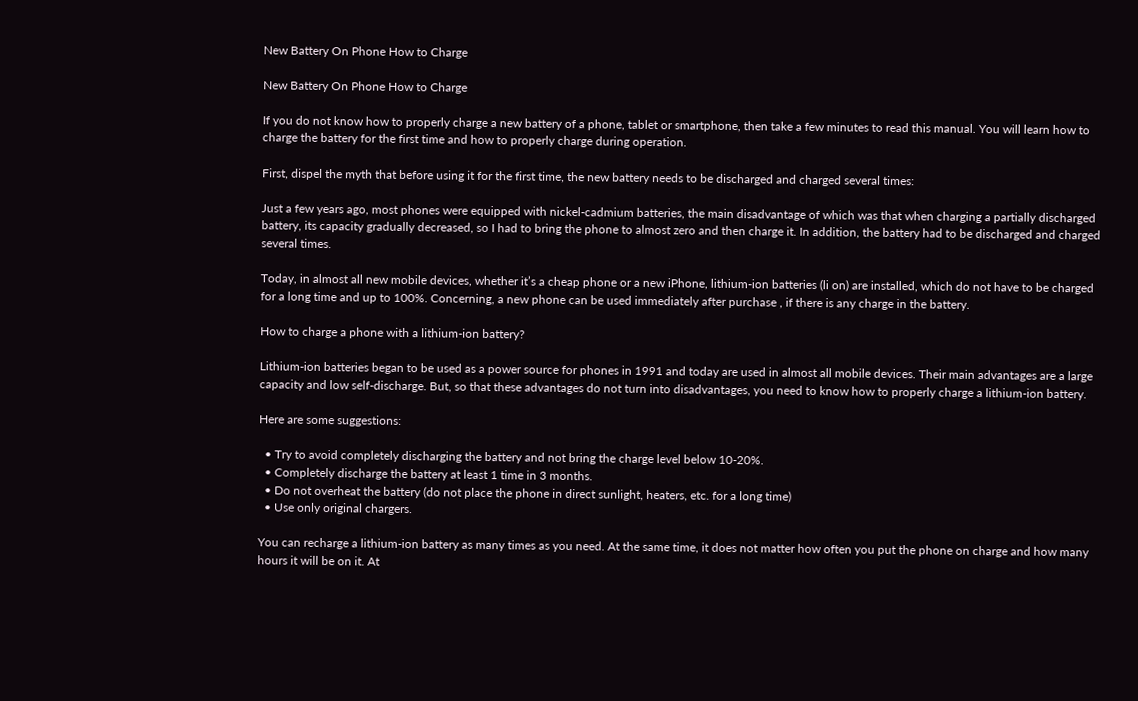New Battery On Phone How to Charge

New Battery On Phone How to Charge

If you do not know how to properly charge a new battery of a phone, tablet or smartphone, then take a few minutes to read this manual. You will learn how to charge the battery for the first time and how to properly charge during operation.

First, dispel the myth that before using it for the first time, the new battery needs to be discharged and charged several times:

Just a few years ago, most phones were equipped with nickel-cadmium batteries, the main disadvantage of which was that when charging a partially discharged battery, its capacity gradually decreased, so I had to bring the phone to almost zero and then charge it. In addition, the battery had to be discharged and charged several times.

Today, in almost all new mobile devices, whether it’s a cheap phone or a new iPhone, lithium-ion batteries (li on) are installed, which do not have to be charged for a long time and up to 100%. Concerning, a new phone can be used immediately after purchase , if there is any charge in the battery.

How to charge a phone with a lithium-ion battery?

Lithium-ion batteries began to be used as a power source for phones in 1991 and today are used in almost all mobile devices. Their main advantages are a large capacity and low self-discharge. But, so that these advantages do not turn into disadvantages, you need to know how to properly charge a lithium-ion battery.

Here are some suggestions:

  • Try to avoid completely discharging the battery and not bring the charge level below 10-20%.
  • Completely discharge the battery at least 1 time in 3 months.
  • Do not overheat the battery (do not place the phone in direct sunlight, heaters, etc. for a long time)
  • Use only original chargers.

You can recharge a lithium-ion battery as many times as you need. At the same time, it does not matter how often you put the phone on charge and how many hours it will be on it. At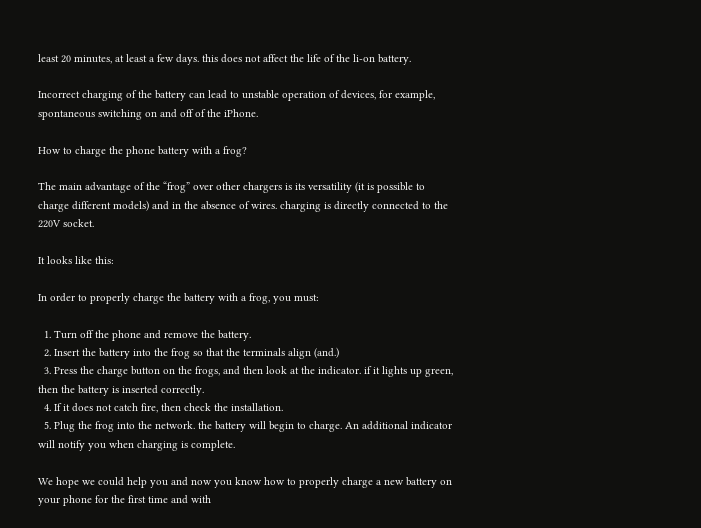least 20 minutes, at least a few days. this does not affect the life of the li-on battery.

Incorrect charging of the battery can lead to unstable operation of devices, for example, spontaneous switching on and off of the iPhone.

How to charge the phone battery with a frog?

The main advantage of the “frog” over other chargers is its versatility (it is possible to charge different models) and in the absence of wires. charging is directly connected to the 220V socket.

It looks like this:

In order to properly charge the battery with a frog, you must:

  1. Turn off the phone and remove the battery.
  2. Insert the battery into the frog so that the terminals align (and.)
  3. Press the charge button on the frogs, and then look at the indicator. if it lights up green, then the battery is inserted correctly.
  4. If it does not catch fire, then check the installation.
  5. Plug the frog into the network. the battery will begin to charge. An additional indicator will notify you when charging is complete.

We hope we could help you and now you know how to properly charge a new battery on your phone for the first time and with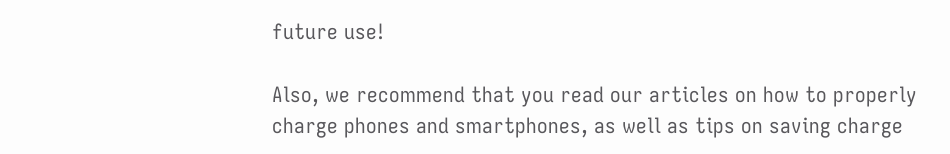future use!

Also, we recommend that you read our articles on how to properly charge phones and smartphones, as well as tips on saving charge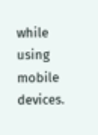while using mobile devices.